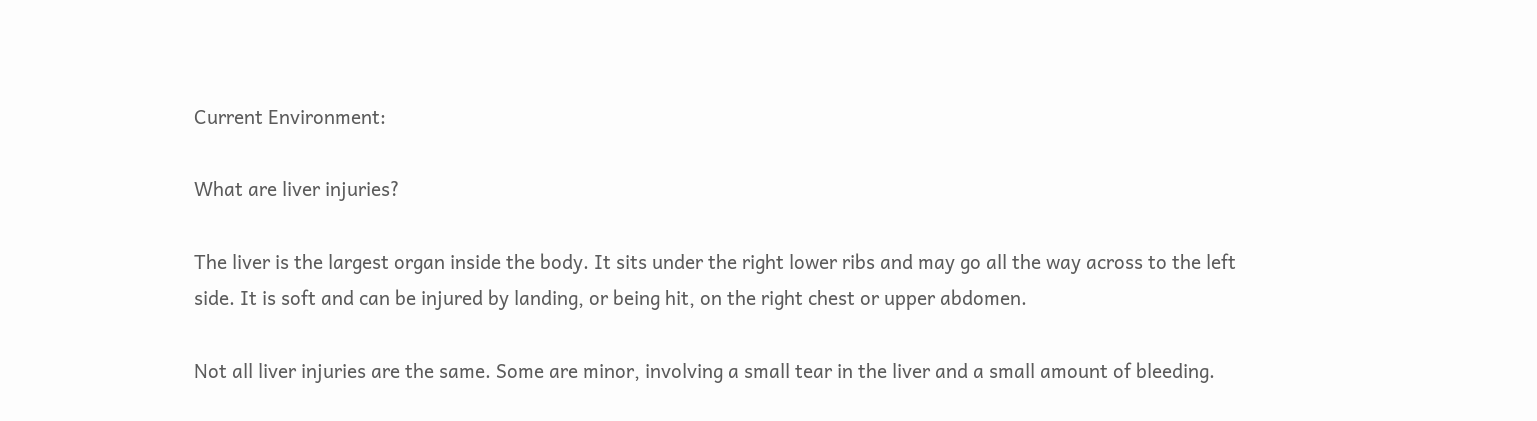Current Environment:

What are liver injuries?

The liver is the largest organ inside the body. It sits under the right lower ribs and may go all the way across to the left side. It is soft and can be injured by landing, or being hit, on the right chest or upper abdomen.

Not all liver injuries are the same. Some are minor, involving a small tear in the liver and a small amount of bleeding.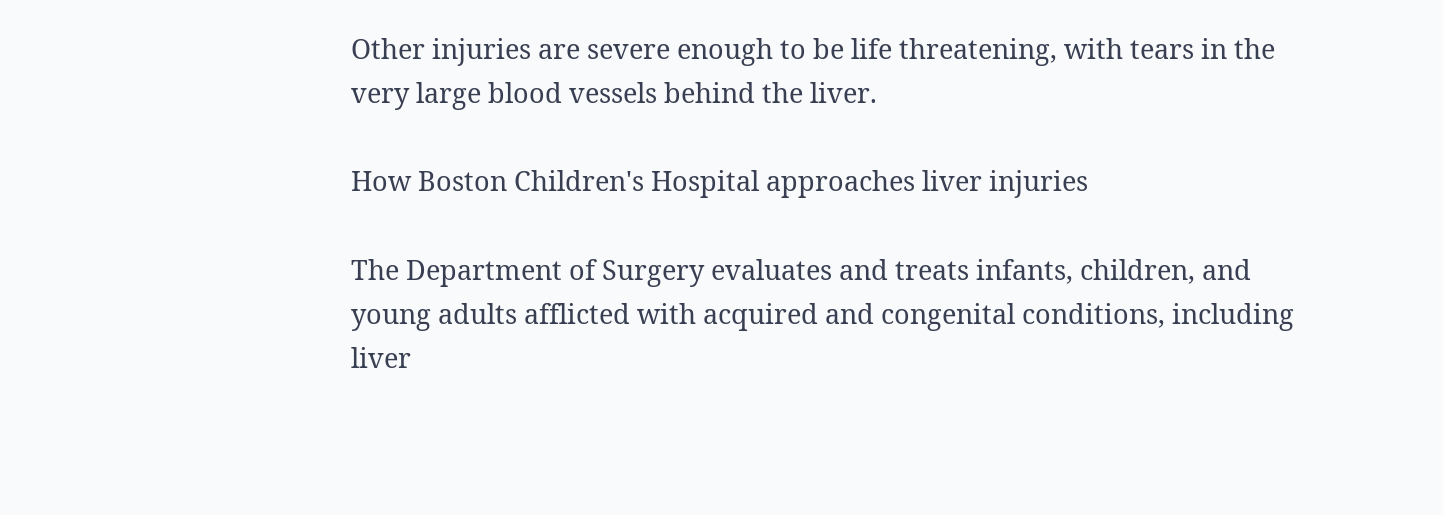Other injuries are severe enough to be life threatening, with tears in the very large blood vessels behind the liver.

How Boston Children's Hospital approaches liver injuries

The Department of Surgery evaluates and treats infants, children, and young adults afflicted with acquired and congenital conditions, including liver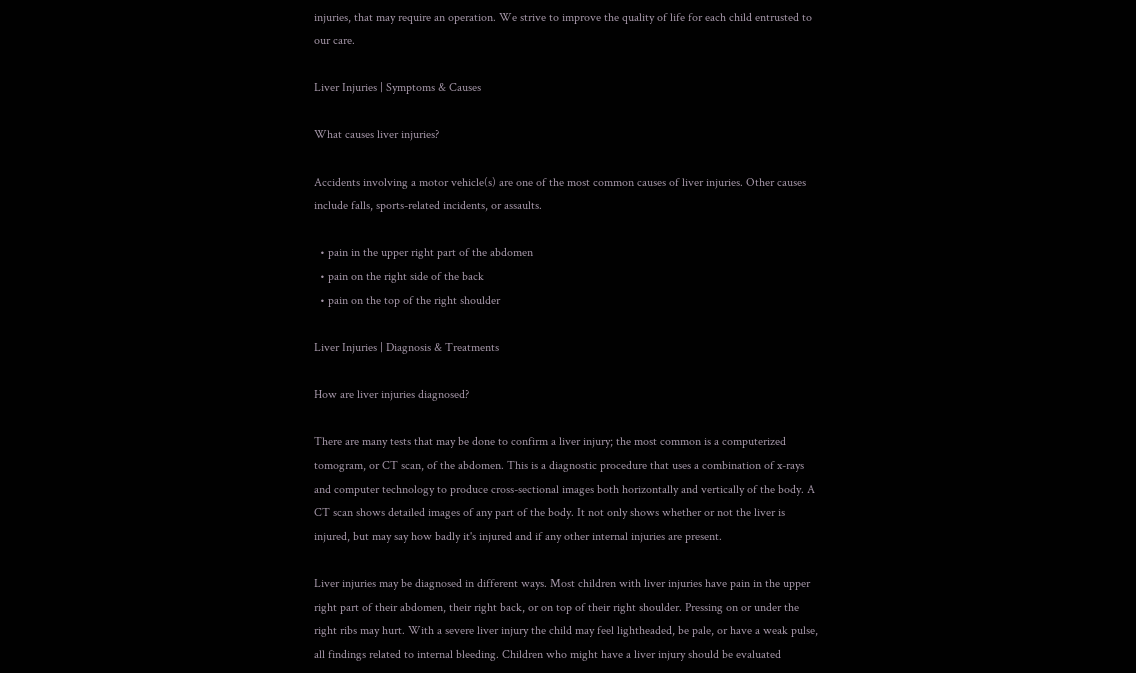injuries, that may require an operation. We strive to improve the quality of life for each child entrusted to our care.

Liver Injuries | Symptoms & Causes

What causes liver injuries?

Accidents involving a motor vehicle(s) are one of the most common causes of liver injuries. Other causes include falls, sports-related incidents, or assaults.

  • pain in the upper right part of the abdomen
  • pain on the right side of the back
  • pain on the top of the right shoulder

Liver Injuries | Diagnosis & Treatments

How are liver injuries diagnosed?

There are many tests that may be done to confirm a liver injury; the most common is a computerized tomogram, or CT scan, of the abdomen. This is a diagnostic procedure that uses a combination of x-rays and computer technology to produce cross-sectional images both horizontally and vertically of the body. A CT scan shows detailed images of any part of the body. It not only shows whether or not the liver is injured, but may say how badly it's injured and if any other internal injuries are present.

Liver injuries may be diagnosed in different ways. Most children with liver injuries have pain in the upper right part of their abdomen, their right back, or on top of their right shoulder. Pressing on or under the right ribs may hurt. With a severe liver injury the child may feel lightheaded, be pale, or have a weak pulse, all findings related to internal bleeding. Children who might have a liver injury should be evaluated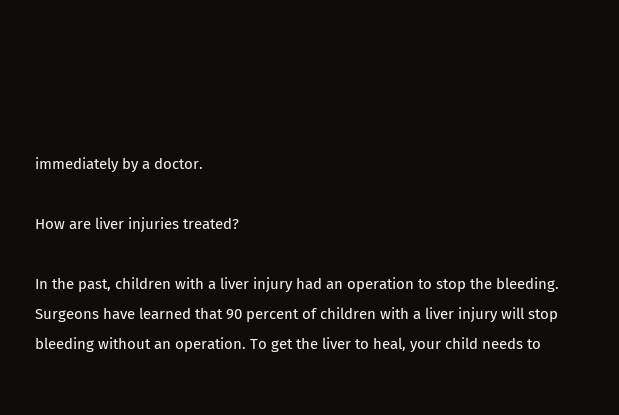immediately by a doctor.

How are liver injuries treated?

In the past, children with a liver injury had an operation to stop the bleeding. Surgeons have learned that 90 percent of children with a liver injury will stop bleeding without an operation. To get the liver to heal, your child needs to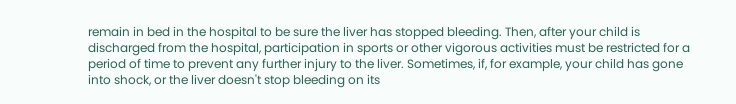remain in bed in the hospital to be sure the liver has stopped bleeding. Then, after your child is discharged from the hospital, participation in sports or other vigorous activities must be restricted for a period of time to prevent any further injury to the liver. Sometimes, if, for example, your child has gone into shock, or the liver doesn't stop bleeding on its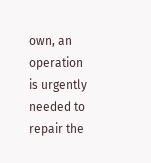own, an operation is urgently needed to repair the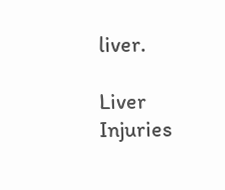liver.

Liver Injuries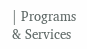| Programs & Services